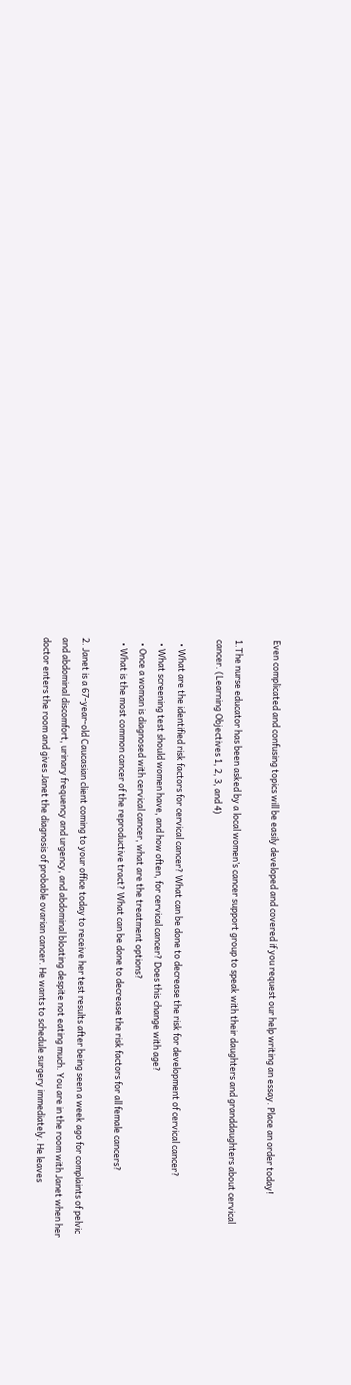Even complicated and confusing topics will be easily developed and covered if you request our help writing an essay. Place an order today!

1.The nurse educator has been asked by a local women’s cancer support group to speak with their daughters and granddaughters about cervical cancer. (Learning Objectives 1, 2, 3, and 4)

  • What are the identified risk factors for cervical cancer? What can be done to decrease the risk for development of cervical cancer?
  • What screening test should women have, and how often, for cervical cancer? Does this change with age?
  • Once a woman is diagnosed with cervical cancer, what are the treatment options?
  • What is the most common cancer of the reproductive tract? What can be done to decrease the risk factors for all female cancers?

2. Janet is a 67-year-old Caucasian client coming to your office today to receive her test results after being seen a week ago for complaints of pelvic and abdominal discomfort, urinary frequency and urgency, and abdominal bloating despite not eating much. You are in the room with Janet when her doctor enters the room and gives Janet the diagnosis of probable ovarian cancer. He wants to schedule surgery immediately. He leaves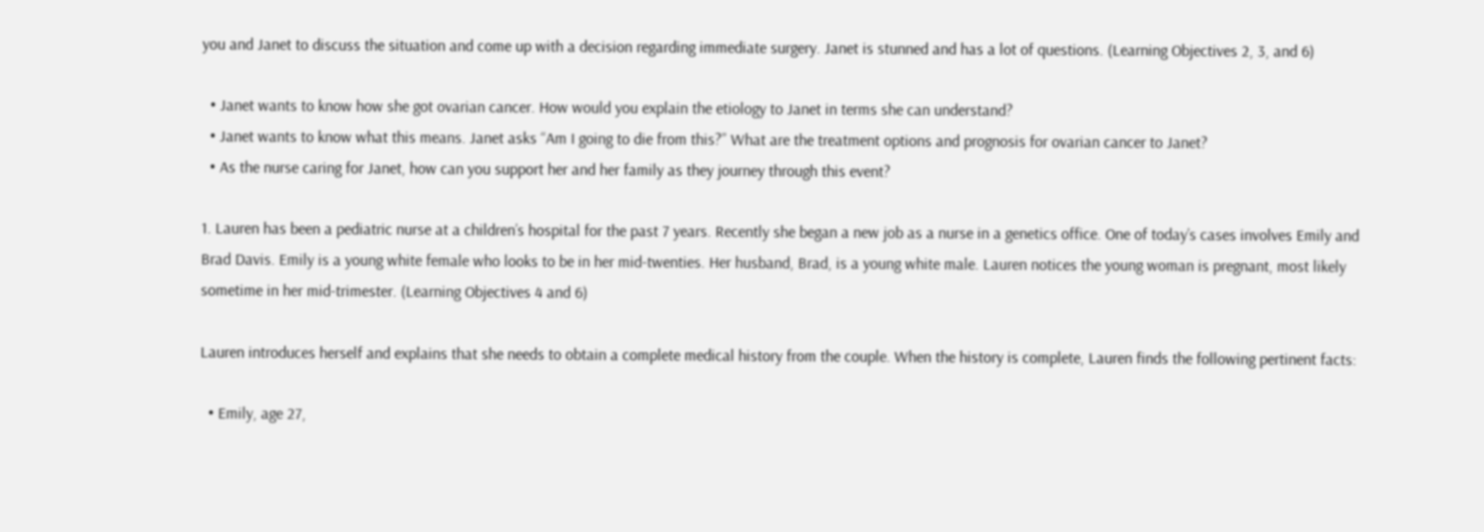you and Janet to discuss the situation and come up with a decision regarding immediate surgery. Janet is stunned and has a lot of questions. (Learning Objectives 2, 3, and 6)

  • Janet wants to know how she got ovarian cancer. How would you explain the etiology to Janet in terms she can understand?
  • Janet wants to know what this means. Janet asks “Am I going to die from this?” What are the treatment options and prognosis for ovarian cancer to Janet?
  • As the nurse caring for Janet, how can you support her and her family as they journey through this event?

1. Lauren has been a pediatric nurse at a children’s hospital for the past 7 years. Recently she began a new job as a nurse in a genetics office. One of today’s cases involves Emily and Brad Davis. Emily is a young white female who looks to be in her mid-twenties. Her husband, Brad, is a young white male. Lauren notices the young woman is pregnant, most likely sometime in her mid-trimester. (Learning Objectives 4 and 6)

Lauren introduces herself and explains that she needs to obtain a complete medical history from the couple. When the history is complete, Lauren finds the following pertinent facts:

  • Emily, age 27,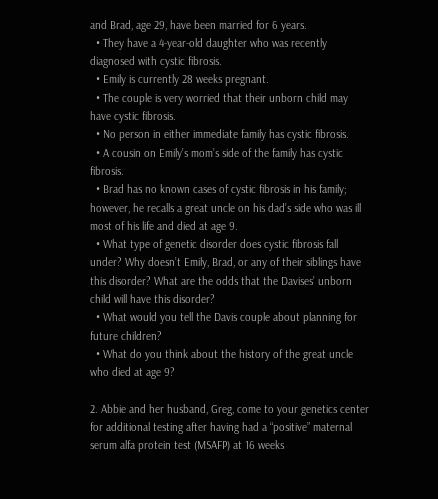and Brad, age 29, have been married for 6 years.
  • They have a 4-year-old daughter who was recently diagnosed with cystic fibrosis.
  • Emily is currently 28 weeks pregnant.
  • The couple is very worried that their unborn child may have cystic fibrosis.
  • No person in either immediate family has cystic fibrosis.
  • A cousin on Emily’s mom’s side of the family has cystic fibrosis.
  • Brad has no known cases of cystic fibrosis in his family; however, he recalls a great uncle on his dad’s side who was ill most of his life and died at age 9.
  • What type of genetic disorder does cystic fibrosis fall under? Why doesn’t Emily, Brad, or any of their siblings have this disorder? What are the odds that the Davises’ unborn child will have this disorder?
  • What would you tell the Davis couple about planning for future children?
  • What do you think about the history of the great uncle who died at age 9?

2. Abbie and her husband, Greg, come to your genetics center for additional testing after having had a “positive” maternal serum alfa protein test (MSAFP) at 16 weeks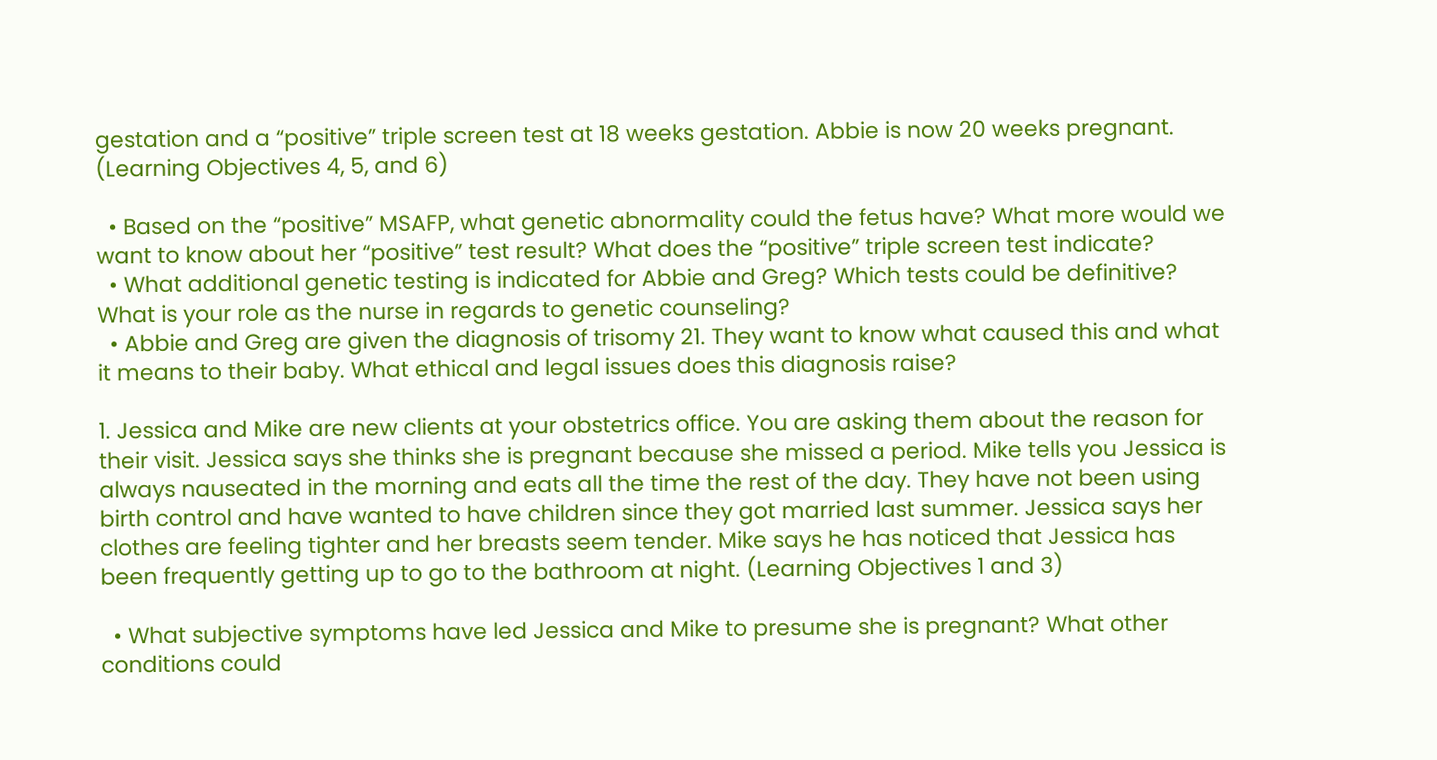gestation and a “positive” triple screen test at 18 weeks gestation. Abbie is now 20 weeks pregnant. (Learning Objectives 4, 5, and 6)

  • Based on the “positive” MSAFP, what genetic abnormality could the fetus have? What more would we want to know about her “positive” test result? What does the “positive” triple screen test indicate?
  • What additional genetic testing is indicated for Abbie and Greg? Which tests could be definitive? What is your role as the nurse in regards to genetic counseling?
  • Abbie and Greg are given the diagnosis of trisomy 21. They want to know what caused this and what it means to their baby. What ethical and legal issues does this diagnosis raise?

1. Jessica and Mike are new clients at your obstetrics office. You are asking them about the reason for their visit. Jessica says she thinks she is pregnant because she missed a period. Mike tells you Jessica is always nauseated in the morning and eats all the time the rest of the day. They have not been using birth control and have wanted to have children since they got married last summer. Jessica says her clothes are feeling tighter and her breasts seem tender. Mike says he has noticed that Jessica has been frequently getting up to go to the bathroom at night. (Learning Objectives 1 and 3)

  • What subjective symptoms have led Jessica and Mike to presume she is pregnant? What other conditions could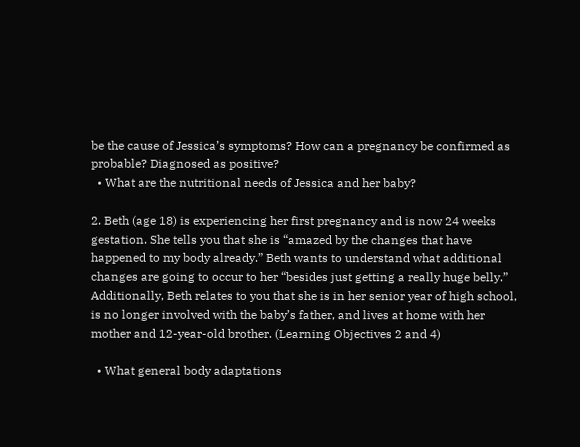be the cause of Jessica’s symptoms? How can a pregnancy be confirmed as probable? Diagnosed as positive?
  • What are the nutritional needs of Jessica and her baby?

2. Beth (age 18) is experiencing her first pregnancy and is now 24 weeks gestation. She tells you that she is “amazed by the changes that have happened to my body already.” Beth wants to understand what additional changes are going to occur to her “besides just getting a really huge belly.” Additionally, Beth relates to you that she is in her senior year of high school, is no longer involved with the baby’s father, and lives at home with her mother and 12-year-old brother. (Learning Objectives 2 and 4)

  • What general body adaptations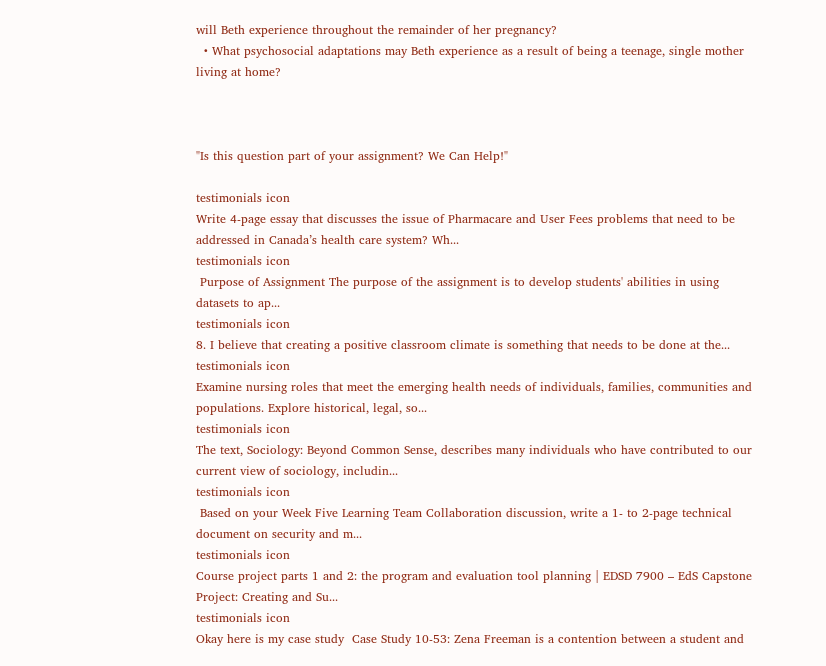will Beth experience throughout the remainder of her pregnancy?
  • What psychosocial adaptations may Beth experience as a result of being a teenage, single mother living at home?



"Is this question part of your assignment? We Can Help!"

testimonials icon
Write 4-page essay that discusses the issue of Pharmacare and User Fees problems that need to be addressed in Canada’s health care system? Wh...
testimonials icon
 Purpose of Assignment The purpose of the assignment is to develop students' abilities in using datasets to ap...
testimonials icon
8. I believe that creating a positive classroom climate is something that needs to be done at the...
testimonials icon
Examine nursing roles that meet the emerging health needs of individuals, families, communities and populations. Explore historical, legal, so...
testimonials icon
The text, Sociology: Beyond Common Sense, describes many individuals who have contributed to our current view of sociology, includin...
testimonials icon
 Based on your Week Five Learning Team Collaboration discussion, write a 1- to 2-page technical document on security and m...
testimonials icon
Course project parts 1 and 2: the program and evaluation tool planning | EDSD 7900 – EdS Capstone Project: Creating and Su...
testimonials icon
Okay here is my case study  Case Study 10-53: Zena Freeman is a contention between a student and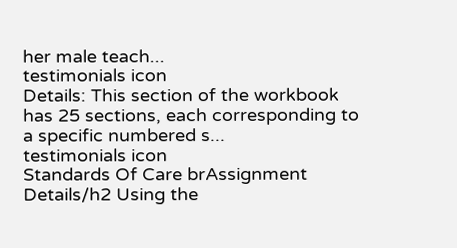her male teach...
testimonials icon
Details: This section of the workbook has 25 sections, each corresponding to a specific numbered s...
testimonials icon
Standards Of Care brAssignment Details/h2 Using the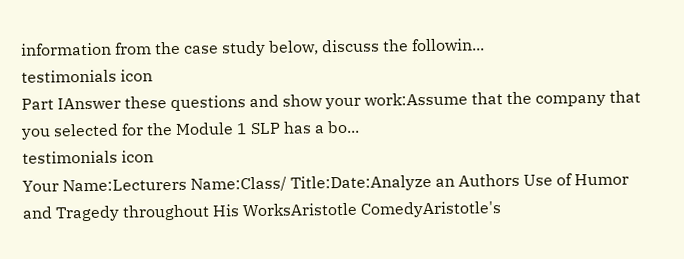information from the case study below, discuss the followin...
testimonials icon
Part IAnswer these questions and show your work:Assume that the company that you selected for the Module 1 SLP has a bo...
testimonials icon
Your Name:Lecturers Name:Class/ Title:Date:Analyze an Authors Use of Humor and Tragedy throughout His WorksAristotle ComedyAristotle's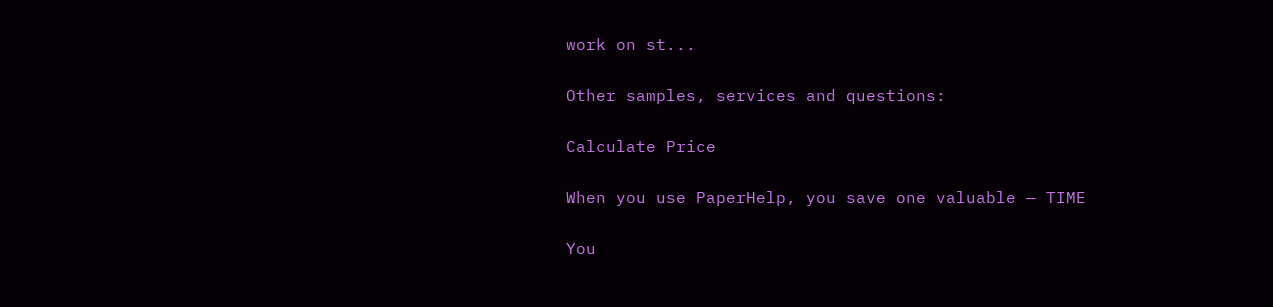work on st...

Other samples, services and questions:

Calculate Price

When you use PaperHelp, you save one valuable — TIME

You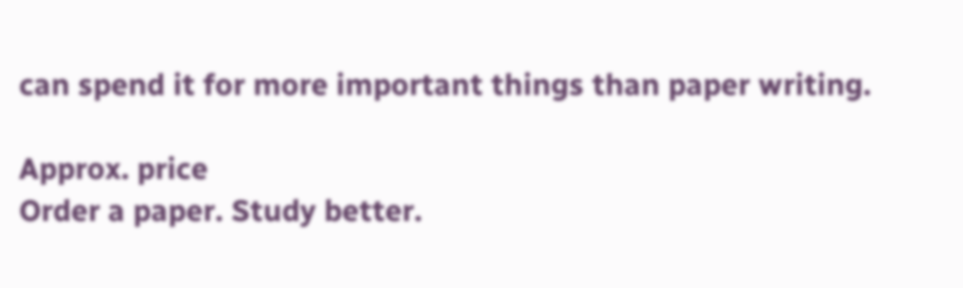can spend it for more important things than paper writing.

Approx. price
Order a paper. Study better.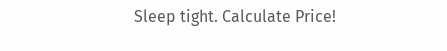Sleep tight. Calculate Price!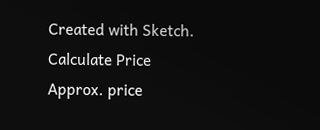Created with Sketch.
Calculate Price
Approx. price